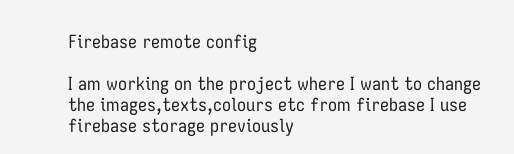Firebase remote config

I am working on the project where I want to change the images,texts,colours etc from firebase I use firebase storage previously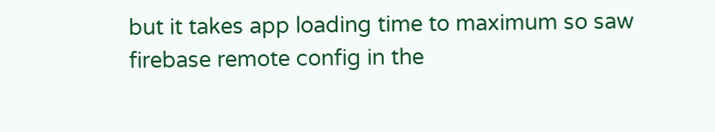but it takes app loading time to maximum so saw firebase remote config in the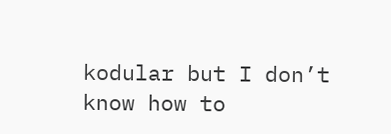kodular but I don’t know how to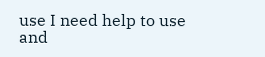use I need help to use and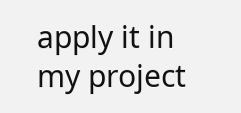apply it in my project